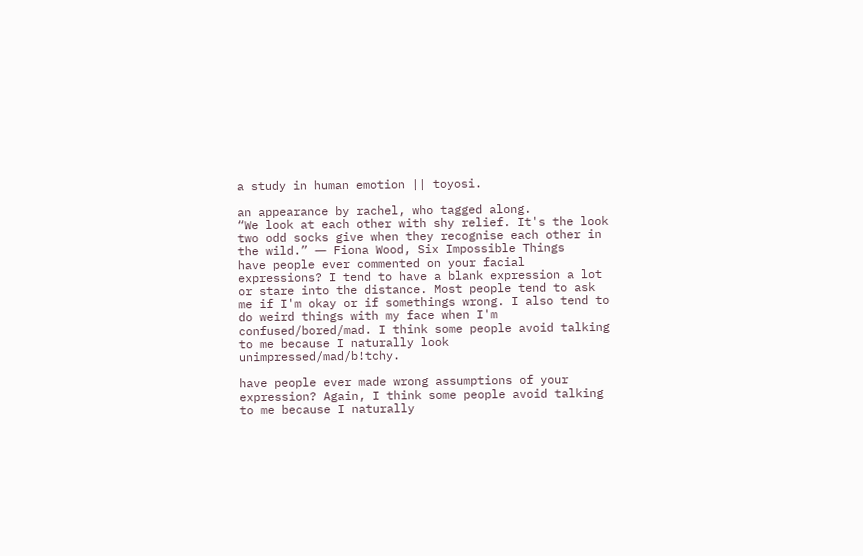a study in human emotion || toyosi.

an appearance by rachel, who tagged along.
“We look at each other with shy relief. It's the look two odd socks give when they recognise each other in the wild.” ― Fiona Wood, Six Impossible Things
have people ever commented on your facial expressions? I tend to have a blank expression a lot or stare into the distance. Most people tend to ask me if I'm okay or if somethings wrong. I also tend to do weird things with my face when I'm confused/bored/mad. I think some people avoid talking to me because I naturally look unimpressed/mad/b!tchy.

have people ever made wrong assumptions of your expression? Again, I think some people avoid talking to me because I naturally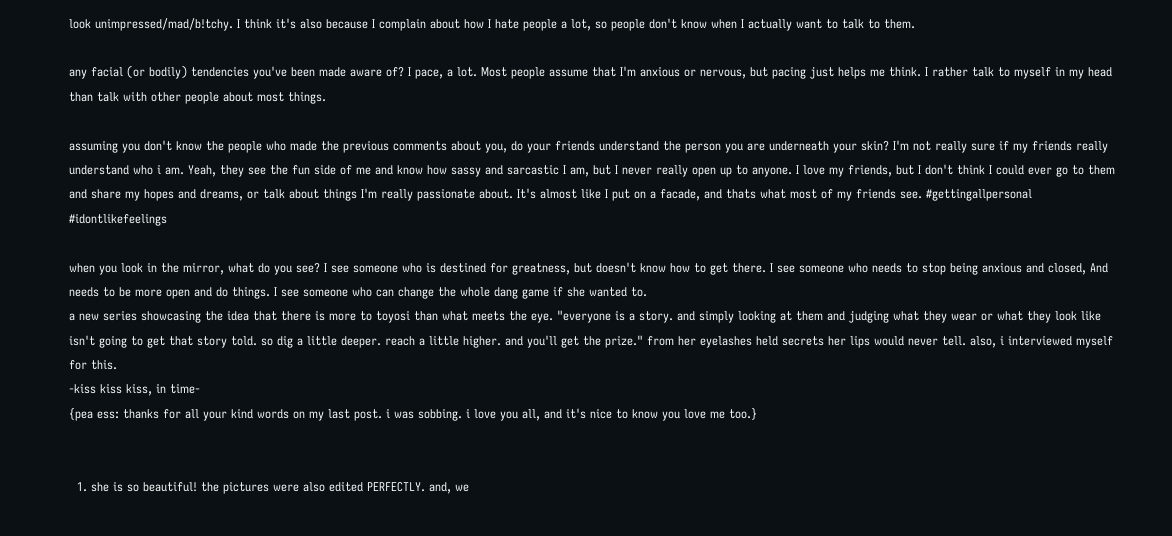look unimpressed/mad/b!tchy. I think it's also because I complain about how I hate people a lot, so people don't know when I actually want to talk to them.

any facial (or bodily) tendencies you've been made aware of? I pace, a lot. Most people assume that I'm anxious or nervous, but pacing just helps me think. I rather talk to myself in my head than talk with other people about most things.

assuming you don't know the people who made the previous comments about you, do your friends understand the person you are underneath your skin? I'm not really sure if my friends really understand who i am. Yeah, they see the fun side of me and know how sassy and sarcastic I am, but I never really open up to anyone. I love my friends, but I don't think I could ever go to them and share my hopes and dreams, or talk about things I'm really passionate about. It's almost like I put on a facade, and thats what most of my friends see. #gettingallpersonal #idontlikefeelings

when you look in the mirror, what do you see? I see someone who is destined for greatness, but doesn't know how to get there. I see someone who needs to stop being anxious and closed, And needs to be more open and do things. I see someone who can change the whole dang game if she wanted to.
a new series showcasing the idea that there is more to toyosi than what meets the eye. "everyone is a story. and simply looking at them and judging what they wear or what they look like isn't going to get that story told. so dig a little deeper. reach a little higher. and you'll get the prize." from her eyelashes held secrets her lips would never tell. also, i interviewed myself for this.
-kiss kiss kiss, in time-
{pea ess: thanks for all your kind words on my last post. i was sobbing. i love you all, and it's nice to know you love me too.}


  1. she is so beautiful! the pictures were also edited PERFECTLY. and, we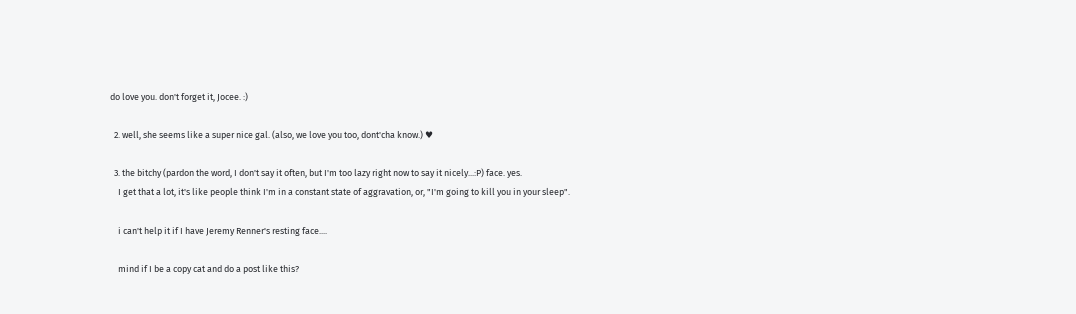do love you. don't forget it, Jocee. :)

  2. well, she seems like a super nice gal. (also, we love you too, dont'cha know.) ♥

  3. the bitchy (pardon the word, I don't say it often, but I'm too lazy right now to say it nicely...:P) face. yes.
    I get that a lot, it's like people think I'm in a constant state of aggravation, or, "I'm going to kill you in your sleep".

    i can't help it if I have Jeremy Renner's resting face....

    mind if I be a copy cat and do a post like this?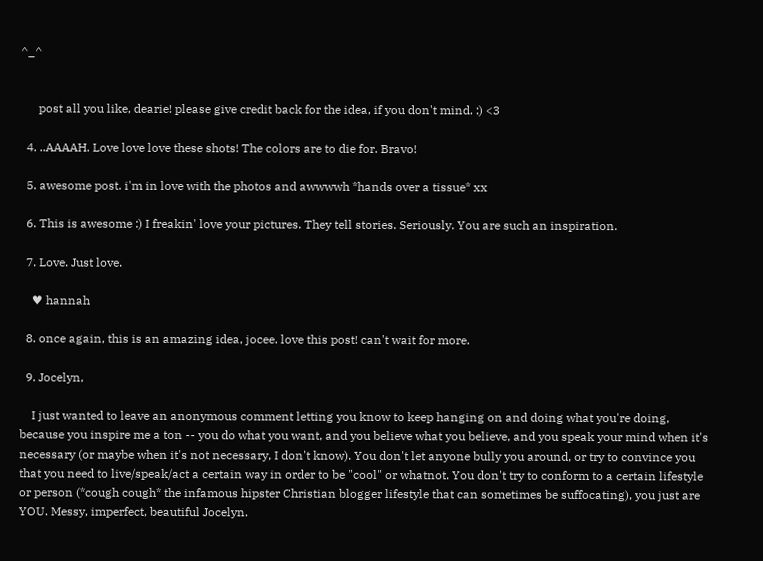^_^


      post all you like, dearie! please give credit back for the idea, if you don't mind. :) <3

  4. ..AAAAH. Love love love these shots! The colors are to die for. Bravo!

  5. awesome post. i'm in love with the photos and awwwwh *hands over a tissue* xx

  6. This is awesome :) I freakin' love your pictures. They tell stories. Seriously. You are such an inspiration.

  7. Love. Just love.

    ♥ hannah

  8. once again, this is an amazing idea, jocee. love this post! can't wait for more.

  9. Jocelyn,

    I just wanted to leave an anonymous comment letting you know to keep hanging on and doing what you're doing, because you inspire me a ton -- you do what you want, and you believe what you believe, and you speak your mind when it's necessary (or maybe when it's not necessary, I don't know). You don't let anyone bully you around, or try to convince you that you need to live/speak/act a certain way in order to be "cool" or whatnot. You don't try to conform to a certain lifestyle or person (*cough cough* the infamous hipster Christian blogger lifestyle that can sometimes be suffocating), you just are YOU. Messy, imperfect, beautiful Jocelyn.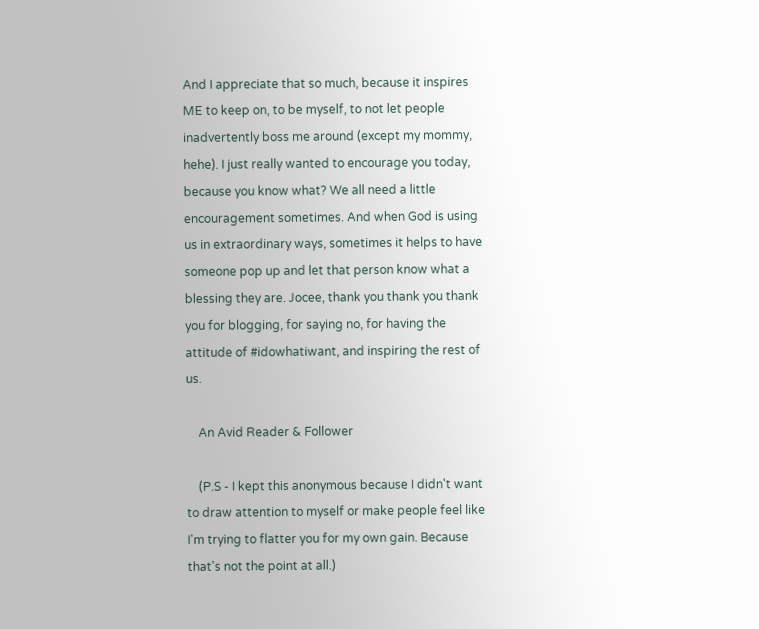And I appreciate that so much, because it inspires ME to keep on, to be myself, to not let people inadvertently boss me around (except my mommy, hehe). I just really wanted to encourage you today, because you know what? We all need a little encouragement sometimes. And when God is using us in extraordinary ways, sometimes it helps to have someone pop up and let that person know what a blessing they are. Jocee, thank you thank you thank you for blogging, for saying no, for having the attitude of #idowhatiwant, and inspiring the rest of us.

    An Avid Reader & Follower

    (P.S - I kept this anonymous because I didn't want to draw attention to myself or make people feel like I'm trying to flatter you for my own gain. Because that's not the point at all.)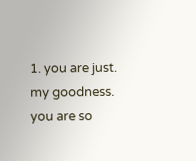1. you are just. my goodness. you are so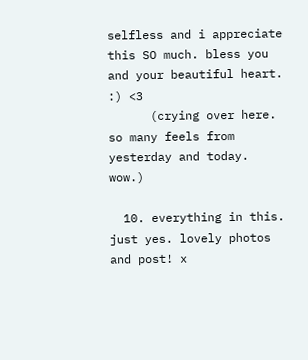selfless and i appreciate this SO much. bless you and your beautiful heart. :) <3
      (crying over here. so many feels from yesterday and today. wow.)

  10. everything in this. just yes. lovely photos and post! x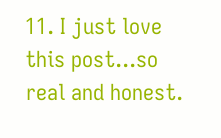11. I just love this post...so real and honest.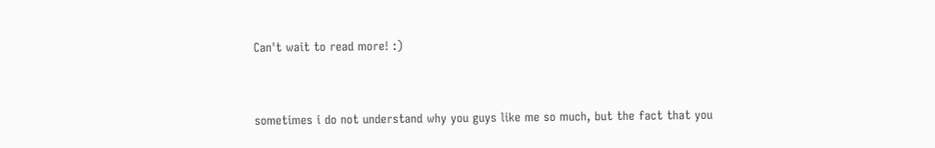Can't wait to read more! :)


sometimes i do not understand why you guys like me so much, but the fact that you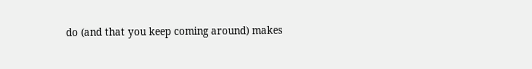do (and that you keep coming around) makes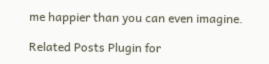me happier than you can even imagine.

Related Posts Plugin for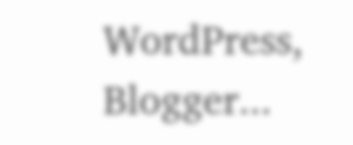WordPress, Blogger...